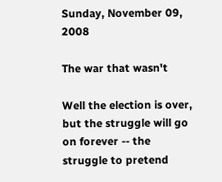Sunday, November 09, 2008

The war that wasn't

Well the election is over, but the struggle will go on forever -- the struggle to pretend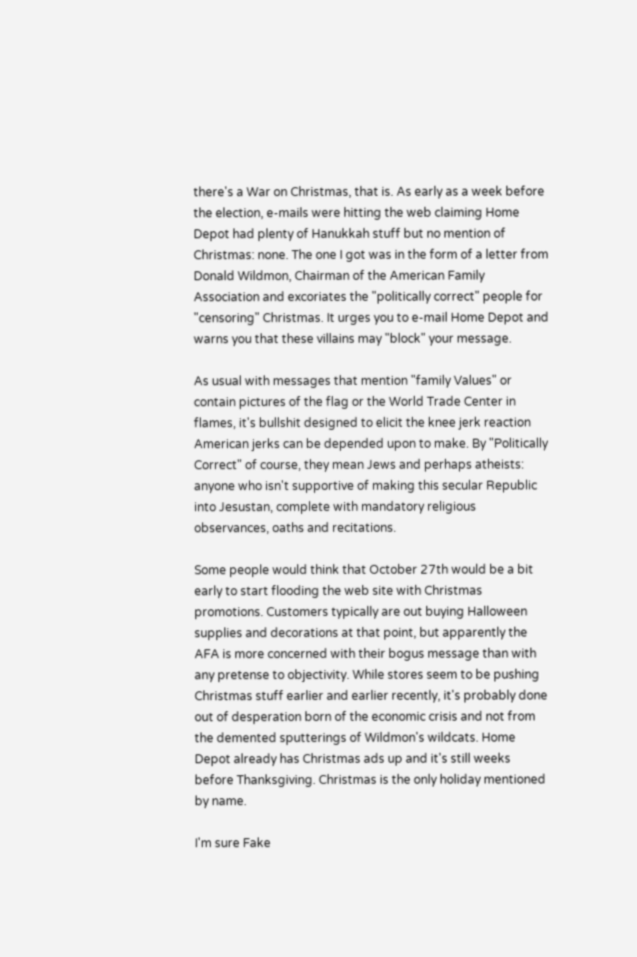there's a War on Christmas, that is. As early as a week before the election, e-mails were hitting the web claiming Home Depot had plenty of Hanukkah stuff but no mention of Christmas: none. The one I got was in the form of a letter from Donald Wildmon, Chairman of the American Family Association and excoriates the "politically correct" people for "censoring" Christmas. It urges you to e-mail Home Depot and warns you that these villains may "block" your message.

As usual with messages that mention "family Values" or contain pictures of the flag or the World Trade Center in flames, it's bullshit designed to elicit the knee jerk reaction American jerks can be depended upon to make. By "Politically Correct" of course, they mean Jews and perhaps atheists: anyone who isn't supportive of making this secular Republic into Jesustan, complete with mandatory religious observances, oaths and recitations.

Some people would think that October 27th would be a bit early to start flooding the web site with Christmas promotions. Customers typically are out buying Halloween supplies and decorations at that point, but apparently the AFA is more concerned with their bogus message than with any pretense to objectivity. While stores seem to be pushing Christmas stuff earlier and earlier recently, it's probably done out of desperation born of the economic crisis and not from the demented sputterings of Wildmon's wildcats. Home Depot already has Christmas ads up and it's still weeks before Thanksgiving. Christmas is the only holiday mentioned by name.

I'm sure Fake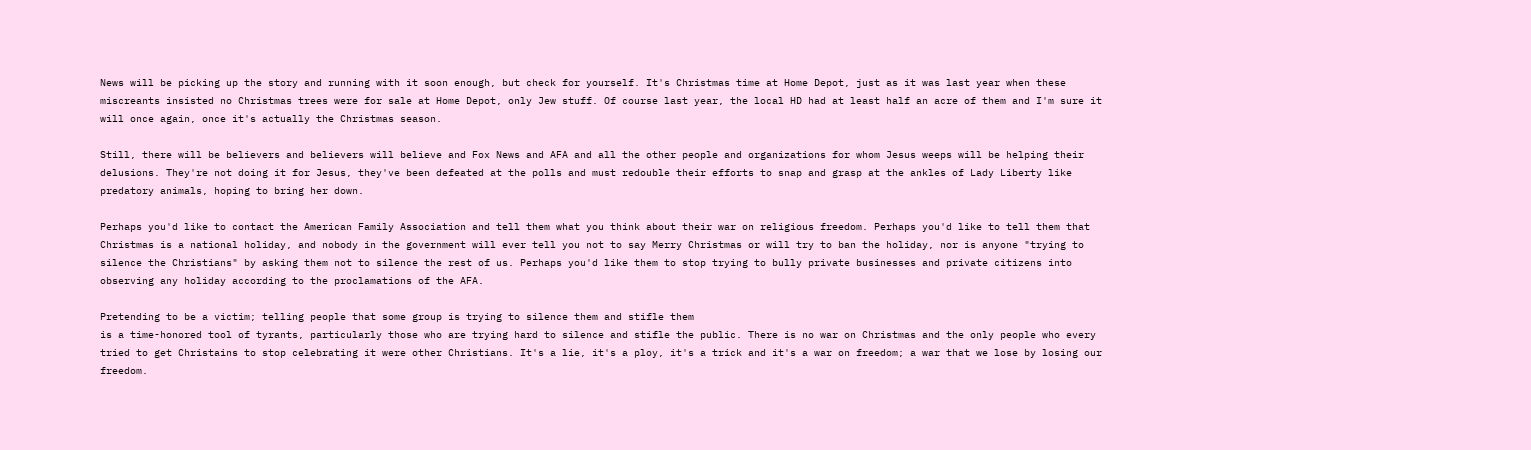News will be picking up the story and running with it soon enough, but check for yourself. It's Christmas time at Home Depot, just as it was last year when these miscreants insisted no Christmas trees were for sale at Home Depot, only Jew stuff. Of course last year, the local HD had at least half an acre of them and I'm sure it will once again, once it's actually the Christmas season.

Still, there will be believers and believers will believe and Fox News and AFA and all the other people and organizations for whom Jesus weeps will be helping their delusions. They're not doing it for Jesus, they've been defeated at the polls and must redouble their efforts to snap and grasp at the ankles of Lady Liberty like predatory animals, hoping to bring her down.

Perhaps you'd like to contact the American Family Association and tell them what you think about their war on religious freedom. Perhaps you'd like to tell them that Christmas is a national holiday, and nobody in the government will ever tell you not to say Merry Christmas or will try to ban the holiday, nor is anyone "trying to silence the Christians" by asking them not to silence the rest of us. Perhaps you'd like them to stop trying to bully private businesses and private citizens into observing any holiday according to the proclamations of the AFA.

Pretending to be a victim; telling people that some group is trying to silence them and stifle them
is a time-honored tool of tyrants, particularly those who are trying hard to silence and stifle the public. There is no war on Christmas and the only people who every tried to get Christains to stop celebrating it were other Christians. It's a lie, it's a ploy, it's a trick and it's a war on freedom; a war that we lose by losing our freedom.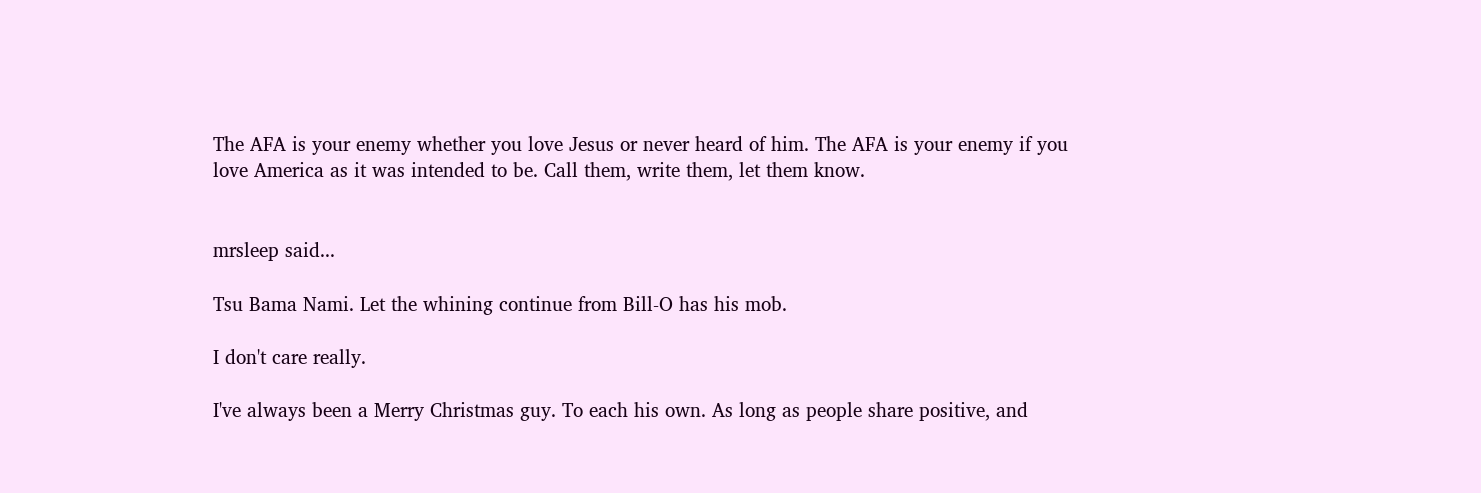The AFA is your enemy whether you love Jesus or never heard of him. The AFA is your enemy if you love America as it was intended to be. Call them, write them, let them know.


mrsleep said...

Tsu Bama Nami. Let the whining continue from Bill-O has his mob.

I don't care really.

I've always been a Merry Christmas guy. To each his own. As long as people share positive, and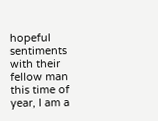hopeful sentiments with their fellow man this time of year, I am a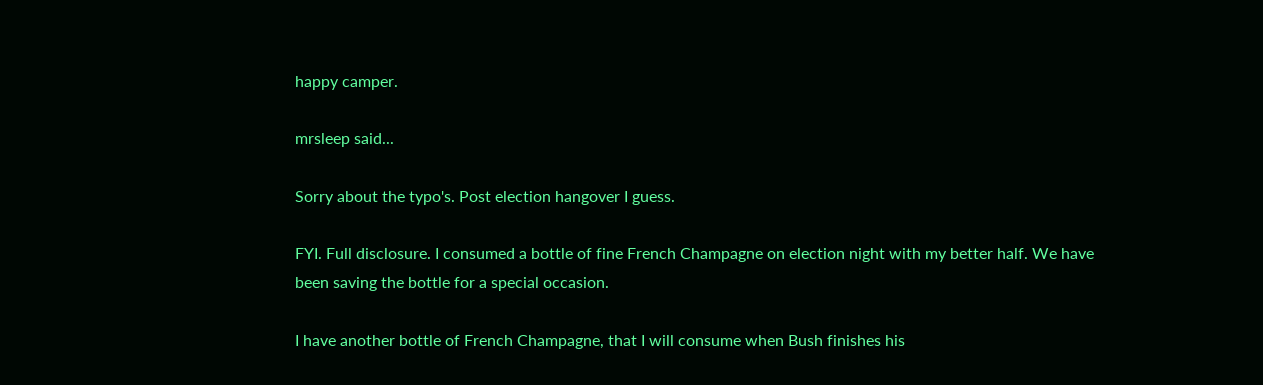happy camper.

mrsleep said...

Sorry about the typo's. Post election hangover I guess.

FYI. Full disclosure. I consumed a bottle of fine French Champagne on election night with my better half. We have been saving the bottle for a special occasion.

I have another bottle of French Champagne, that I will consume when Bush finishes his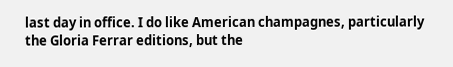last day in office. I do like American champagnes, particularly the Gloria Ferrar editions, but the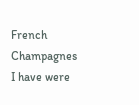French Champagnes I have were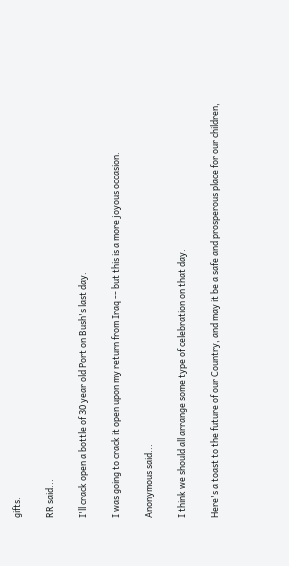gifts.

RR said...

I'll crack open a bottle of 30 year old Port on Bush's last day.

I was going to crack it open upon my return from Iraq -- but this is a more joyous occasion.

Anonymous said...

I think we should all arrange some type of celebration on that day.

Here's a toast to the future of our Country, and may it be a safe and prosperous place for our children,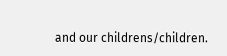and our childrens/children.